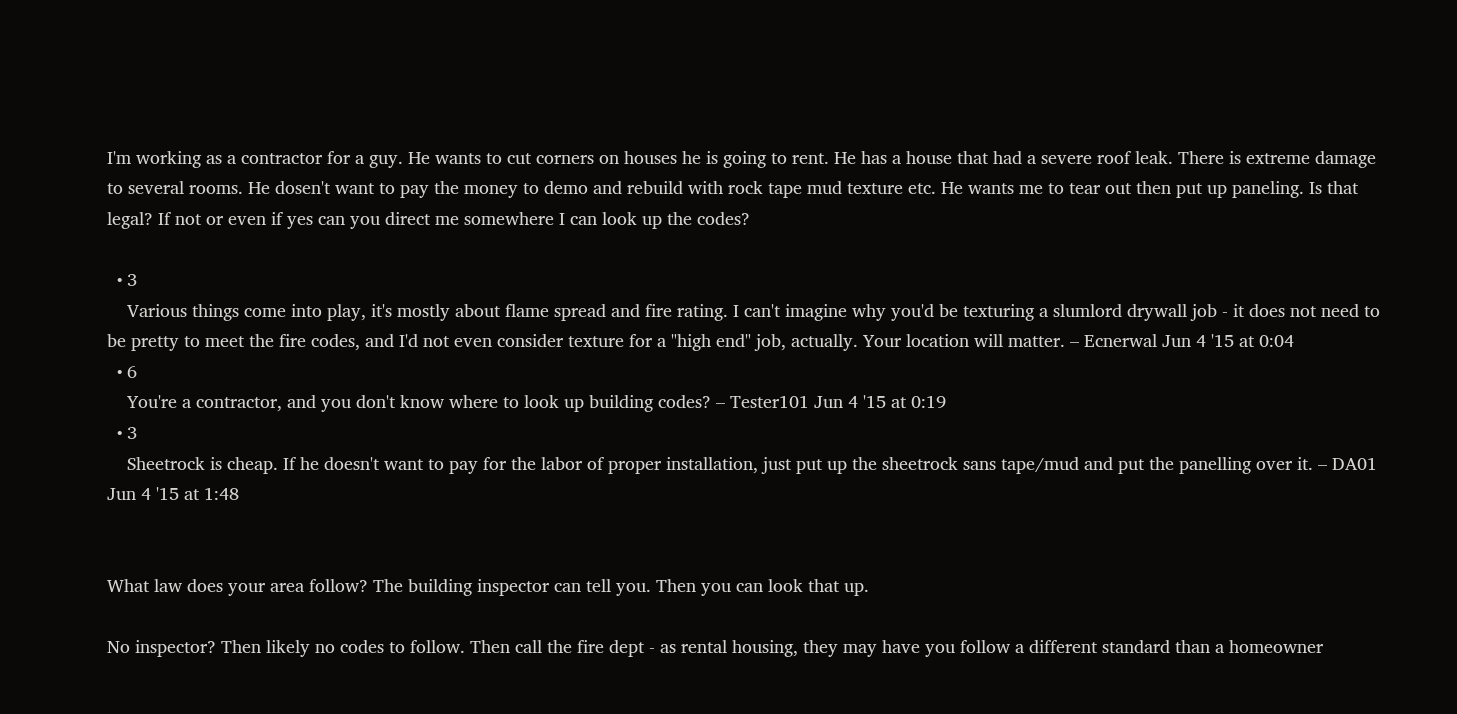I'm working as a contractor for a guy. He wants to cut corners on houses he is going to rent. He has a house that had a severe roof leak. There is extreme damage to several rooms. He dosen't want to pay the money to demo and rebuild with rock tape mud texture etc. He wants me to tear out then put up paneling. Is that legal? If not or even if yes can you direct me somewhere I can look up the codes?

  • 3
    Various things come into play, it's mostly about flame spread and fire rating. I can't imagine why you'd be texturing a slumlord drywall job - it does not need to be pretty to meet the fire codes, and I'd not even consider texture for a "high end" job, actually. Your location will matter. – Ecnerwal Jun 4 '15 at 0:04
  • 6
    You're a contractor, and you don't know where to look up building codes? – Tester101 Jun 4 '15 at 0:19
  • 3
    Sheetrock is cheap. If he doesn't want to pay for the labor of proper installation, just put up the sheetrock sans tape/mud and put the panelling over it. – DA01 Jun 4 '15 at 1:48


What law does your area follow? The building inspector can tell you. Then you can look that up.

No inspector? Then likely no codes to follow. Then call the fire dept - as rental housing, they may have you follow a different standard than a homeowner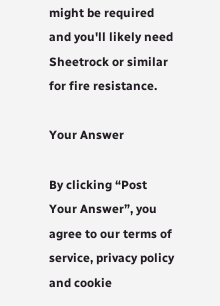might be required and you'll likely need Sheetrock or similar for fire resistance.

Your Answer

By clicking “Post Your Answer”, you agree to our terms of service, privacy policy and cookie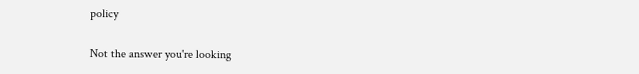policy

Not the answer you're looking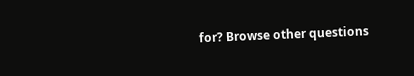for? Browse other questions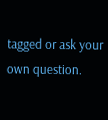tagged or ask your own question.